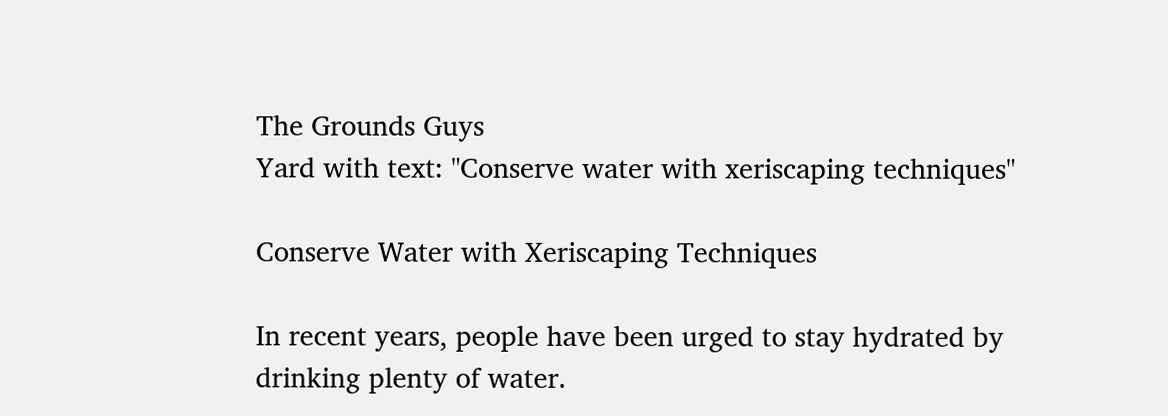The Grounds Guys
Yard with text: "Conserve water with xeriscaping techniques"

Conserve Water with Xeriscaping Techniques

In recent years, people have been urged to stay hydrated by drinking plenty of water.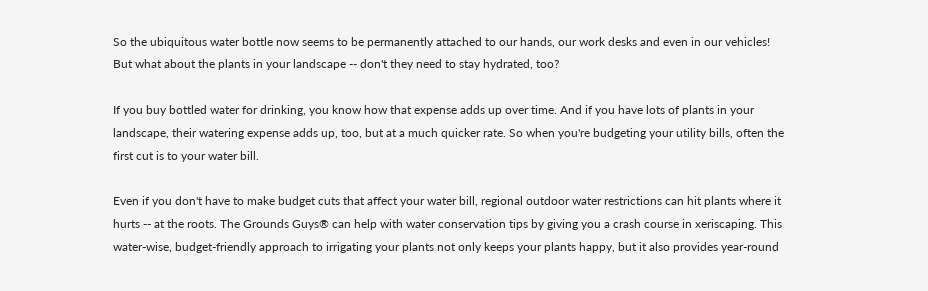So the ubiquitous water bottle now seems to be permanently attached to our hands, our work desks and even in our vehicles! But what about the plants in your landscape -- don't they need to stay hydrated, too?

If you buy bottled water for drinking, you know how that expense adds up over time. And if you have lots of plants in your landscape, their watering expense adds up, too, but at a much quicker rate. So when you're budgeting your utility bills, often the first cut is to your water bill.

Even if you don't have to make budget cuts that affect your water bill, regional outdoor water restrictions can hit plants where it hurts -- at the roots. The Grounds Guys® can help with water conservation tips by giving you a crash course in xeriscaping. This water-wise, budget-friendly approach to irrigating your plants not only keeps your plants happy, but it also provides year-round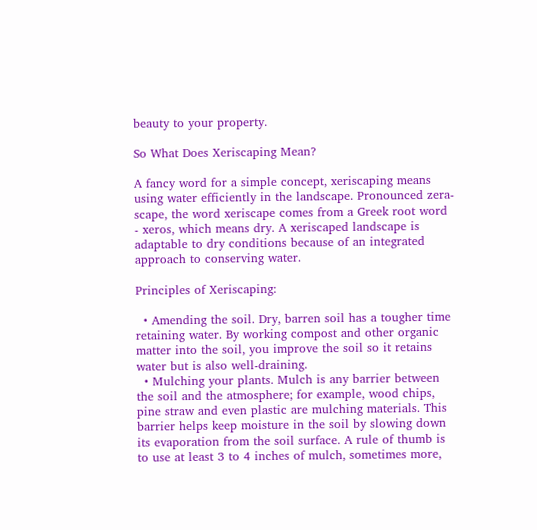beauty to your property.

So What Does Xeriscaping Mean?

A fancy word for a simple concept, xeriscaping means using water efficiently in the landscape. Pronounced zera-scape, the word xeriscape comes from a Greek root word - xeros, which means dry. A xeriscaped landscape is adaptable to dry conditions because of an integrated approach to conserving water.

Principles of Xeriscaping:

  • Amending the soil. Dry, barren soil has a tougher time retaining water. By working compost and other organic matter into the soil, you improve the soil so it retains water but is also well-draining.
  • Mulching your plants. Mulch is any barrier between the soil and the atmosphere; for example, wood chips, pine straw and even plastic are mulching materials. This barrier helps keep moisture in the soil by slowing down its evaporation from the soil surface. A rule of thumb is to use at least 3 to 4 inches of mulch, sometimes more,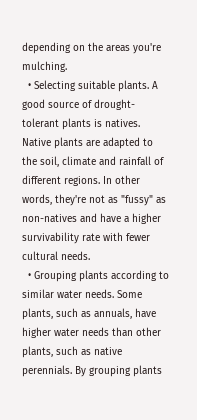depending on the areas you're mulching.
  • Selecting suitable plants. A good source of drought-tolerant plants is natives. Native plants are adapted to the soil, climate and rainfall of different regions. In other words, they're not as "fussy" as non-natives and have a higher survivability rate with fewer cultural needs.
  • Grouping plants according to similar water needs. Some plants, such as annuals, have higher water needs than other plants, such as native perennials. By grouping plants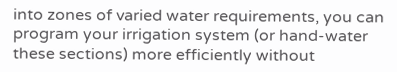into zones of varied water requirements, you can program your irrigation system (or hand-water these sections) more efficiently without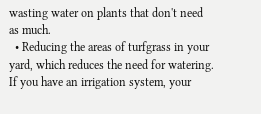wasting water on plants that don't need as much.
  • Reducing the areas of turfgrass in your yard, which reduces the need for watering. If you have an irrigation system, your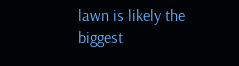lawn is likely the biggest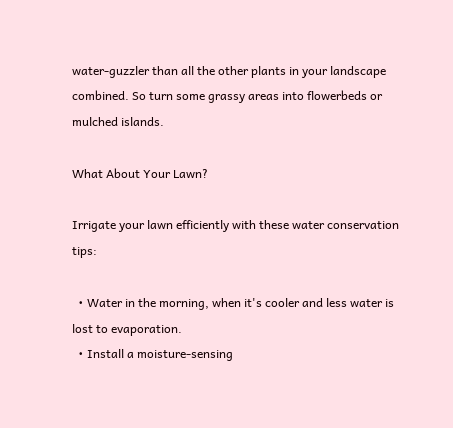water-guzzler than all the other plants in your landscape combined. So turn some grassy areas into flowerbeds or mulched islands.

What About Your Lawn?

Irrigate your lawn efficiently with these water conservation tips:

  • Water in the morning, when it's cooler and less water is lost to evaporation.
  • Install a moisture-sensing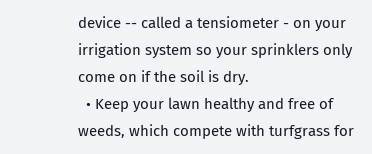device -- called a tensiometer - on your irrigation system so your sprinklers only come on if the soil is dry.
  • Keep your lawn healthy and free of weeds, which compete with turfgrass for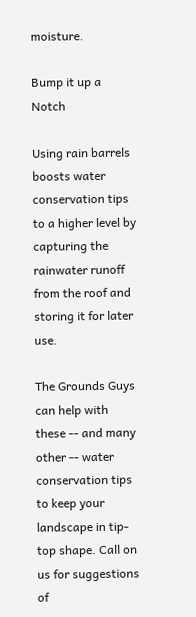moisture.

Bump it up a Notch

Using rain barrels boosts water conservation tips to a higher level by capturing the rainwater runoff from the roof and storing it for later use.

The Grounds Guys can help with these -- and many other -- water conservation tips to keep your landscape in tip-top shape. Call on us for suggestions of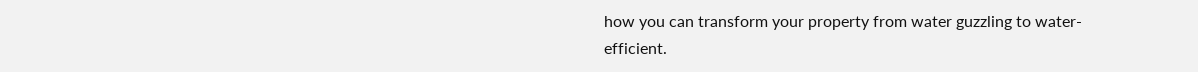how you can transform your property from water guzzling to water-efficient.